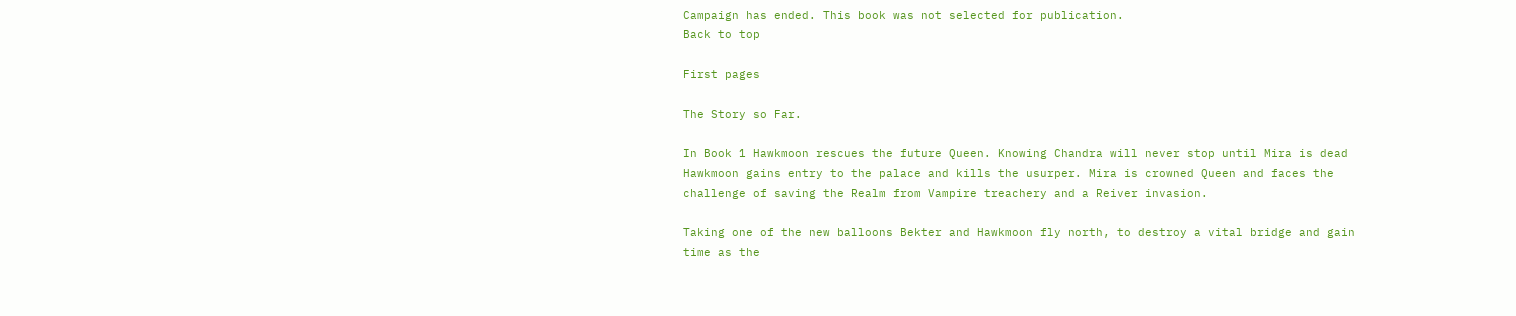Campaign has ended. This book was not selected for publication.
Back to top

First pages

The Story so Far.

In Book 1 Hawkmoon rescues the future Queen. Knowing Chandra will never stop until Mira is dead Hawkmoon gains entry to the palace and kills the usurper. Mira is crowned Queen and faces the challenge of saving the Realm from Vampire treachery and a Reiver invasion.

Taking one of the new balloons Bekter and Hawkmoon fly north, to destroy a vital bridge and gain time as the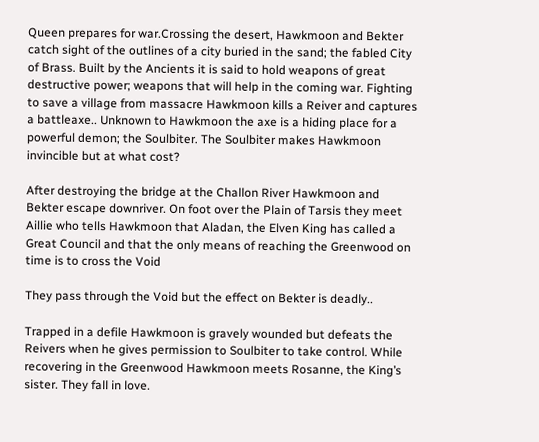Queen prepares for war.Crossing the desert, Hawkmoon and Bekter catch sight of the outlines of a city buried in the sand; the fabled City of Brass. Built by the Ancients it is said to hold weapons of great destructive power; weapons that will help in the coming war. Fighting to save a village from massacre Hawkmoon kills a Reiver and captures a battleaxe.. Unknown to Hawkmoon the axe is a hiding place for a powerful demon; the Soulbiter. The Soulbiter makes Hawkmoon invincible but at what cost?

After destroying the bridge at the Challon River Hawkmoon and Bekter escape downriver. On foot over the Plain of Tarsis they meet Aillie who tells Hawkmoon that Aladan, the Elven King has called a Great Council and that the only means of reaching the Greenwood on time is to cross the Void

They pass through the Void but the effect on Bekter is deadly..

Trapped in a defile Hawkmoon is gravely wounded but defeats the Reivers when he gives permission to Soulbiter to take control. While recovering in the Greenwood Hawkmoon meets Rosanne, the King’s sister. They fall in love.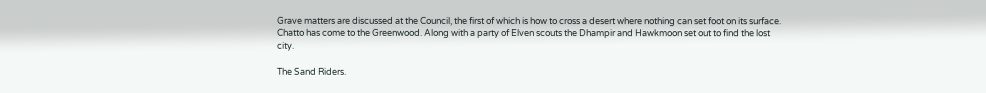Grave matters are discussed at the Council, the first of which is how to cross a desert where nothing can set foot on its surface. Chatto has come to the Greenwood. Along with a party of Elven scouts the Dhampir and Hawkmoon set out to find the lost city.

The Sand Riders.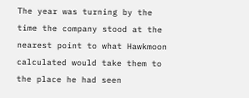The year was turning by the time the company stood at the nearest point to what Hawkmoon calculated would take them to the place he had seen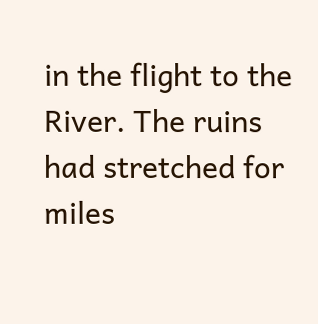in the flight to the River. The ruins had stretched for miles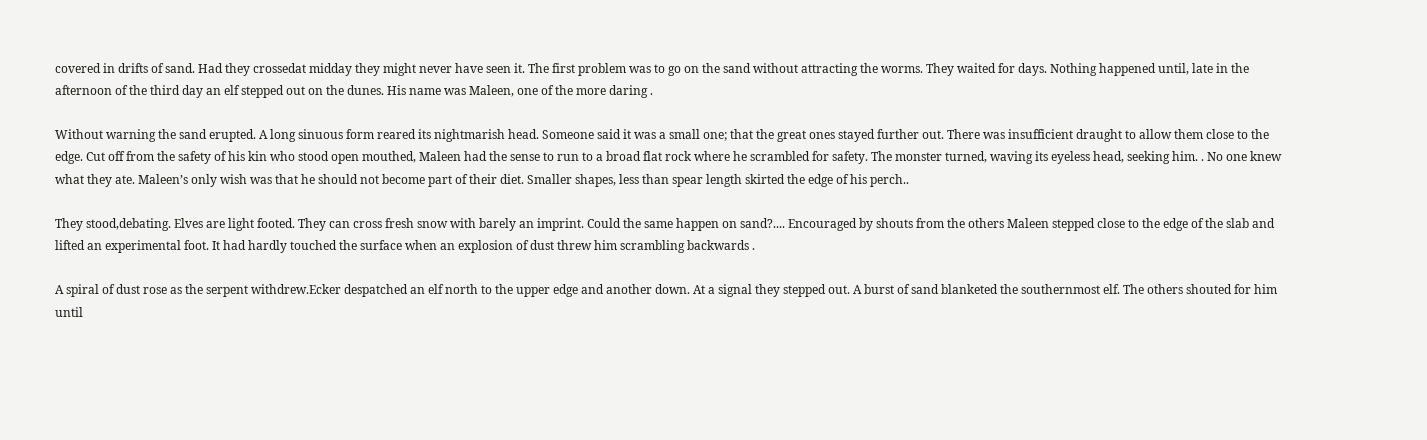covered in drifts of sand. Had they crossedat midday they might never have seen it. The first problem was to go on the sand without attracting the worms. They waited for days. Nothing happened until, late in the afternoon of the third day an elf stepped out on the dunes. His name was Maleen, one of the more daring .

Without warning the sand erupted. A long sinuous form reared its nightmarish head. Someone said it was a small one; that the great ones stayed further out. There was insufficient draught to allow them close to the edge. Cut off from the safety of his kin who stood open mouthed, Maleen had the sense to run to a broad flat rock where he scrambled for safety. The monster turned, waving its eyeless head, seeking him. . No one knew what they ate. Maleen’s only wish was that he should not become part of their diet. Smaller shapes, less than spear length skirted the edge of his perch..

They stood,debating. Elves are light footed. They can cross fresh snow with barely an imprint. Could the same happen on sand?.... Encouraged by shouts from the others Maleen stepped close to the edge of the slab and lifted an experimental foot. It had hardly touched the surface when an explosion of dust threw him scrambling backwards .

A spiral of dust rose as the serpent withdrew.Ecker despatched an elf north to the upper edge and another down. At a signal they stepped out. A burst of sand blanketed the southernmost elf. The others shouted for him until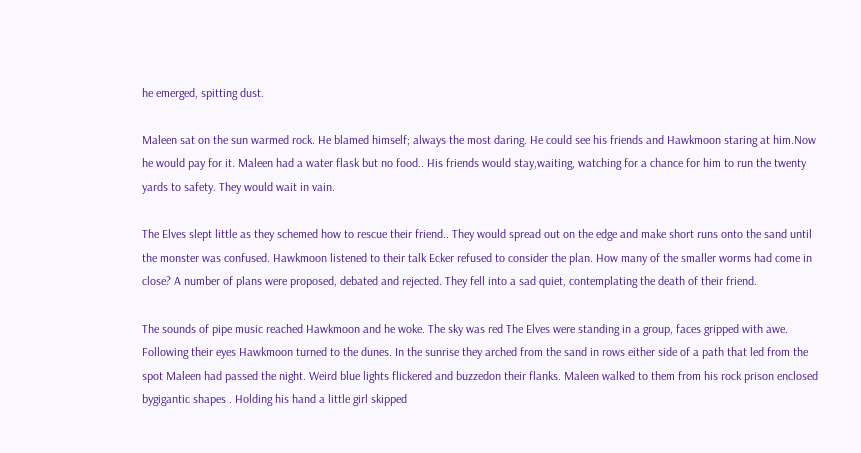he emerged, spitting dust.

Maleen sat on the sun warmed rock. He blamed himself; always the most daring. He could see his friends and Hawkmoon staring at him.Now he would pay for it. Maleen had a water flask but no food.. His friends would stay,waiting, watching for a chance for him to run the twenty yards to safety. They would wait in vain.

The Elves slept little as they schemed how to rescue their friend.. They would spread out on the edge and make short runs onto the sand until the monster was confused. Hawkmoon listened to their talk Ecker refused to consider the plan. How many of the smaller worms had come in close? A number of plans were proposed, debated and rejected. They fell into a sad quiet, contemplating the death of their friend.

The sounds of pipe music reached Hawkmoon and he woke. The sky was red The Elves were standing in a group, faces gripped with awe. Following their eyes Hawkmoon turned to the dunes. In the sunrise they arched from the sand in rows either side of a path that led from the spot Maleen had passed the night. Weird blue lights flickered and buzzedon their flanks. Maleen walked to them from his rock prison enclosed bygigantic shapes . Holding his hand a little girl skipped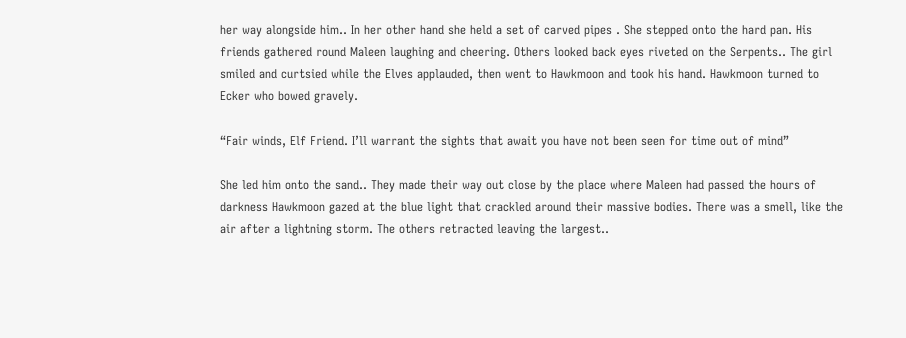her way alongside him.. In her other hand she held a set of carved pipes . She stepped onto the hard pan. His friends gathered round Maleen laughing and cheering. Others looked back eyes riveted on the Serpents.. The girl smiled and curtsied while the Elves applauded, then went to Hawkmoon and took his hand. Hawkmoon turned to Ecker who bowed gravely.

“Fair winds, Elf Friend. I’ll warrant the sights that await you have not been seen for time out of mind”

She led him onto the sand.. They made their way out close by the place where Maleen had passed the hours of darkness Hawkmoon gazed at the blue light that crackled around their massive bodies. There was a smell, like the air after a lightning storm. The others retracted leaving the largest..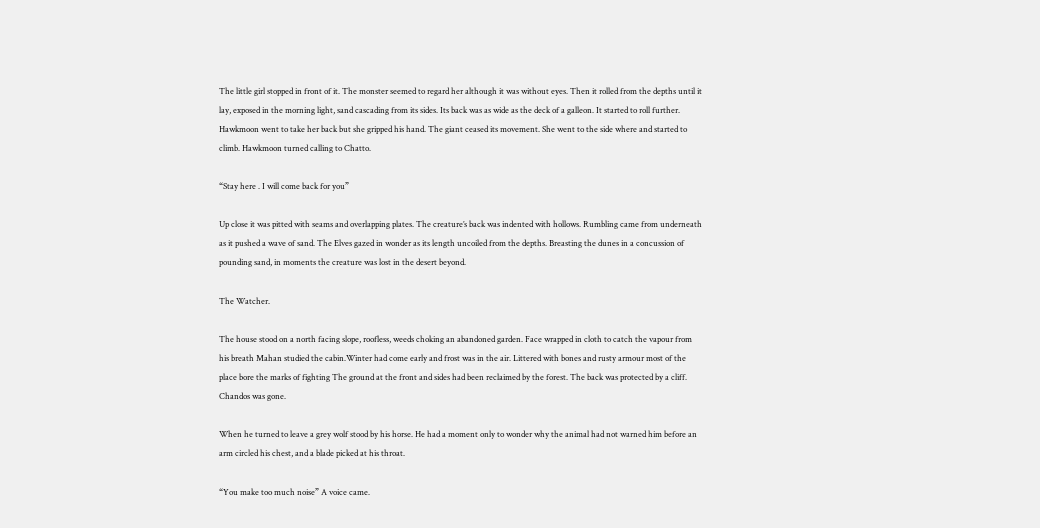The little girl stopped in front of it. The monster seemed to regard her although it was without eyes. Then it rolled from the depths until it lay, exposed in the morning light, sand cascading from its sides. Its back was as wide as the deck of a galleon. It started to roll further. Hawkmoon went to take her back but she gripped his hand. The giant ceased its movement. She went to the side where and started to climb. Hawkmoon turned calling to Chatto.

“Stay here . I will come back for you”

Up close it was pitted with seams and overlapping plates. The creature’s back was indented with hollows. Rumbling came from underneath as it pushed a wave of sand. The Elves gazed in wonder as its length uncoiled from the depths. Breasting the dunes in a concussion of pounding sand, in moments the creature was lost in the desert beyond.

The Watcher.

The house stood on a north facing slope, roofless, weeds choking an abandoned garden. Face wrapped in cloth to catch the vapour from his breath Mahan studied the cabin.Winter had come early and frost was in the air. Littered with bones and rusty armour most of the place bore the marks of fighting The ground at the front and sides had been reclaimed by the forest. The back was protected by a cliff. Chandos was gone.

When he turned to leave a grey wolf stood by his horse. He had a moment only to wonder why the animal had not warned him before an arm circled his chest, and a blade picked at his throat.

“You make too much noise” A voice came.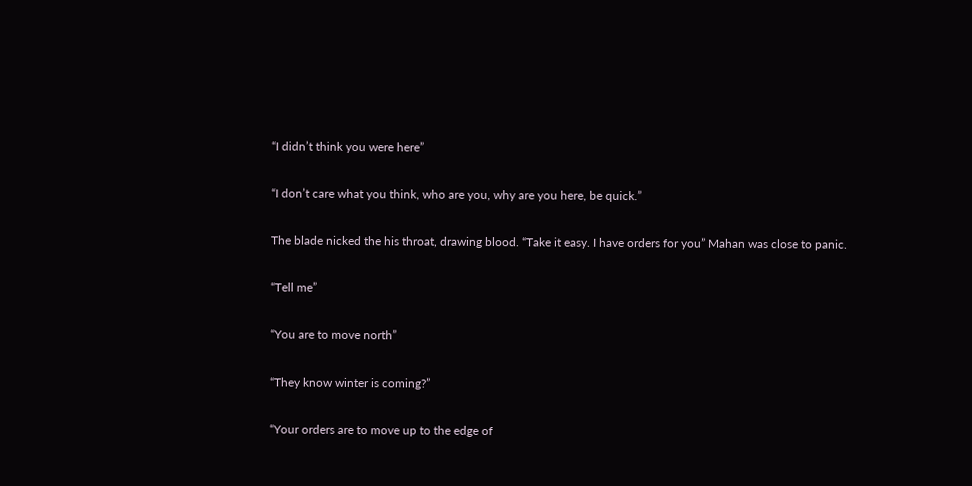“I didn’t think you were here”

“I don’t care what you think, who are you, why are you here, be quick.”

The blade nicked the his throat, drawing blood. “Take it easy. I have orders for you” Mahan was close to panic.

“Tell me”

“You are to move north”

“They know winter is coming?”

“Your orders are to move up to the edge of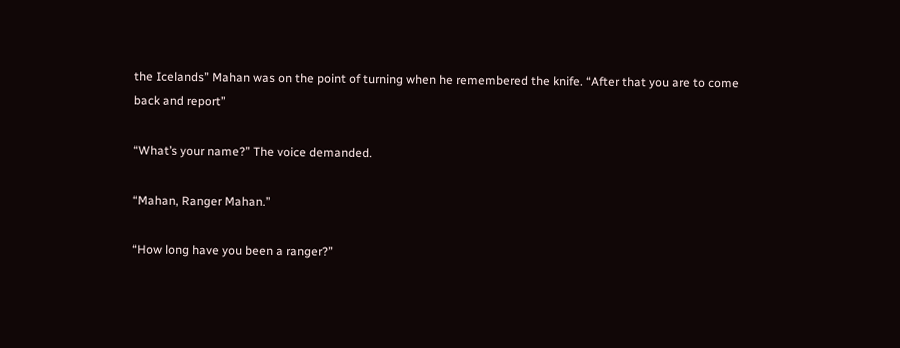the Icelands” Mahan was on the point of turning when he remembered the knife. “After that you are to come back and report”

“What’s your name?” The voice demanded.

“Mahan, Ranger Mahan.”

“How long have you been a ranger?”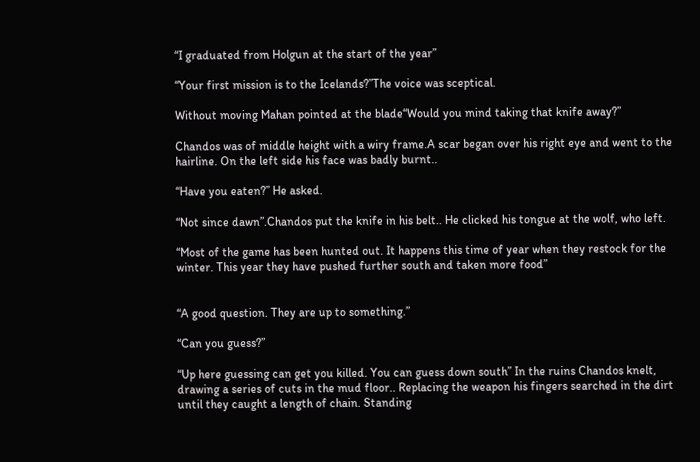“I graduated from Holgun at the start of the year”

“Your first mission is to the Icelands?”The voice was sceptical.

Without moving Mahan pointed at the blade“Would you mind taking that knife away?”

Chandos was of middle height with a wiry frame.A scar began over his right eye and went to the hairline. On the left side his face was badly burnt..

“Have you eaten?” He asked.

“Not since dawn”.Chandos put the knife in his belt.. He clicked his tongue at the wolf, who left.

“Most of the game has been hunted out. It happens this time of year when they restock for the winter. This year they have pushed further south and taken more food”


“A good question. They are up to something.”

“Can you guess?”

“Up here guessing can get you killed. You can guess down south” In the ruins Chandos knelt, drawing a series of cuts in the mud floor.. Replacing the weapon his fingers searched in the dirt until they caught a length of chain. Standing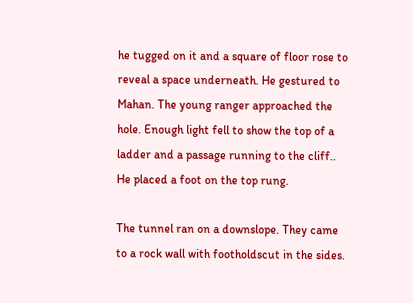he tugged on it and a square of floor rose to reveal a space underneath. He gestured to Mahan. The young ranger approached the hole. Enough light fell to show the top of a ladder and a passage running to the cliff.. He placed a foot on the top rung.

The tunnel ran on a downslope. They came to a rock wall with footholdscut in the sides.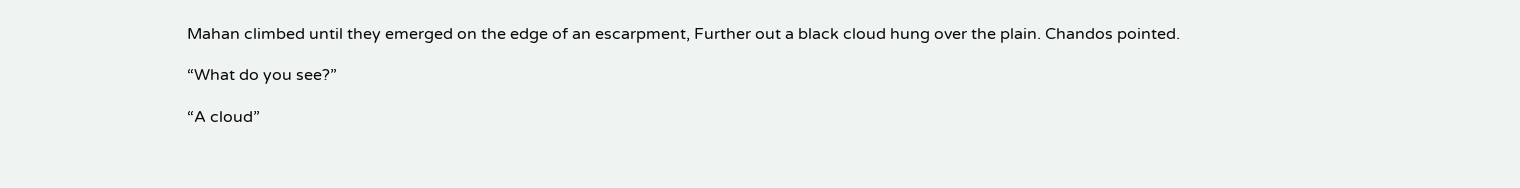Mahan climbed until they emerged on the edge of an escarpment, Further out a black cloud hung over the plain. Chandos pointed.

“What do you see?”

“A cloud”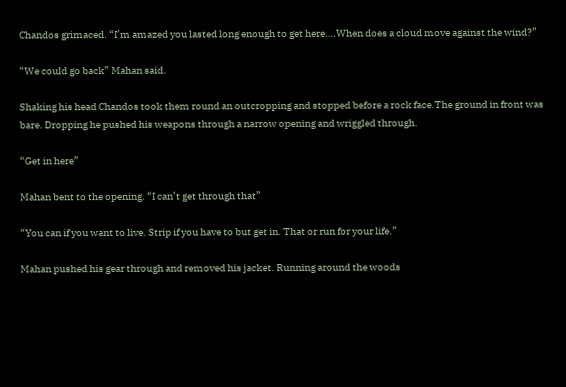Chandos grimaced. “I’m amazed you lasted long enough to get here….When does a cloud move against the wind?”

“We could go back” Mahan said.

Shaking his head Chandos took them round an outcropping and stopped before a rock face.The ground in front was bare. Dropping he pushed his weapons through a narrow opening and wriggled through.

“Get in here”

Mahan bent to the opening. “I can’t get through that”

“You can if you want to live. Strip if you have to but get in. That or run for your life.”

Mahan pushed his gear through and removed his jacket. Running around the woods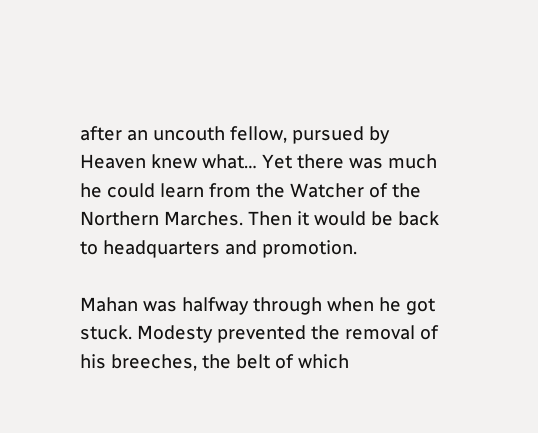after an uncouth fellow, pursued by Heaven knew what… Yet there was much he could learn from the Watcher of the Northern Marches. Then it would be back to headquarters and promotion.

Mahan was halfway through when he got stuck. Modesty prevented the removal of his breeches, the belt of which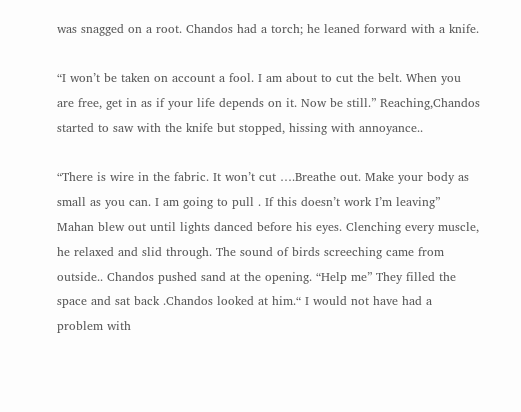was snagged on a root. Chandos had a torch; he leaned forward with a knife.

“I won’t be taken on account a fool. I am about to cut the belt. When you are free, get in as if your life depends on it. Now be still.” Reaching,Chandos started to saw with the knife but stopped, hissing with annoyance..

“There is wire in the fabric. It won’t cut ….Breathe out. Make your body as small as you can. I am going to pull . If this doesn’t work I’m leaving” Mahan blew out until lights danced before his eyes. Clenching every muscle, he relaxed and slid through. The sound of birds screeching came from outside.. Chandos pushed sand at the opening. “Help me” They filled the space and sat back .Chandos looked at him.“ I would not have had a problem with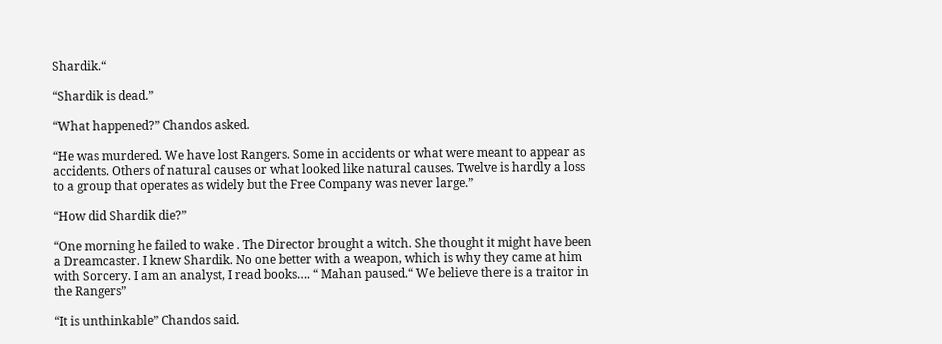Shardik.“

“Shardik is dead.”

“What happened?” Chandos asked.

“He was murdered. We have lost Rangers. Some in accidents or what were meant to appear as accidents. Others of natural causes or what looked like natural causes. Twelve is hardly a loss to a group that operates as widely but the Free Company was never large.”

“How did Shardik die?”

“One morning he failed to wake . The Director brought a witch. She thought it might have been a Dreamcaster. I knew Shardik. No one better with a weapon, which is why they came at him with Sorcery. I am an analyst, I read books…. “ Mahan paused.“ We believe there is a traitor in the Rangers”

“It is unthinkable” Chandos said.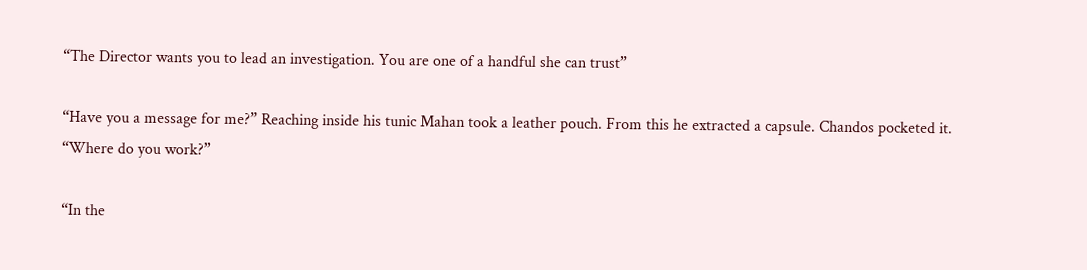“The Director wants you to lead an investigation. You are one of a handful she can trust”

“Have you a message for me?” Reaching inside his tunic Mahan took a leather pouch. From this he extracted a capsule. Chandos pocketed it. “Where do you work?”

“In the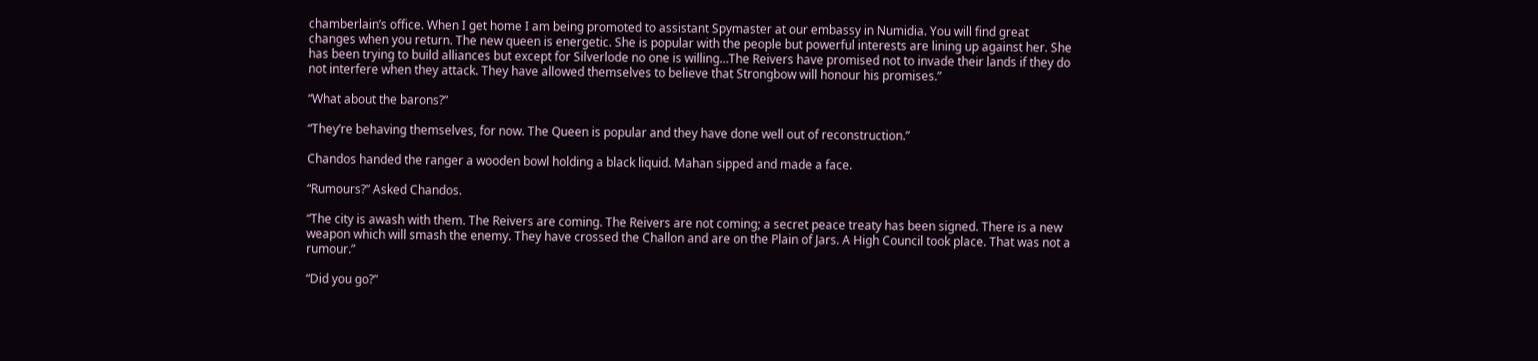chamberlain’s office. When I get home I am being promoted to assistant Spymaster at our embassy in Numidia. You will find great changes when you return. The new queen is energetic. She is popular with the people but powerful interests are lining up against her. She has been trying to build alliances but except for Silverlode no one is willing…The Reivers have promised not to invade their lands if they do not interfere when they attack. They have allowed themselves to believe that Strongbow will honour his promises.”

“What about the barons?”

“They’re behaving themselves, for now. The Queen is popular and they have done well out of reconstruction.”

Chandos handed the ranger a wooden bowl holding a black liquid. Mahan sipped and made a face.

“Rumours?” Asked Chandos.

“The city is awash with them. The Reivers are coming. The Reivers are not coming; a secret peace treaty has been signed. There is a new weapon which will smash the enemy. They have crossed the Challon and are on the Plain of Jars. A High Council took place. That was not a rumour.”

“Did you go?”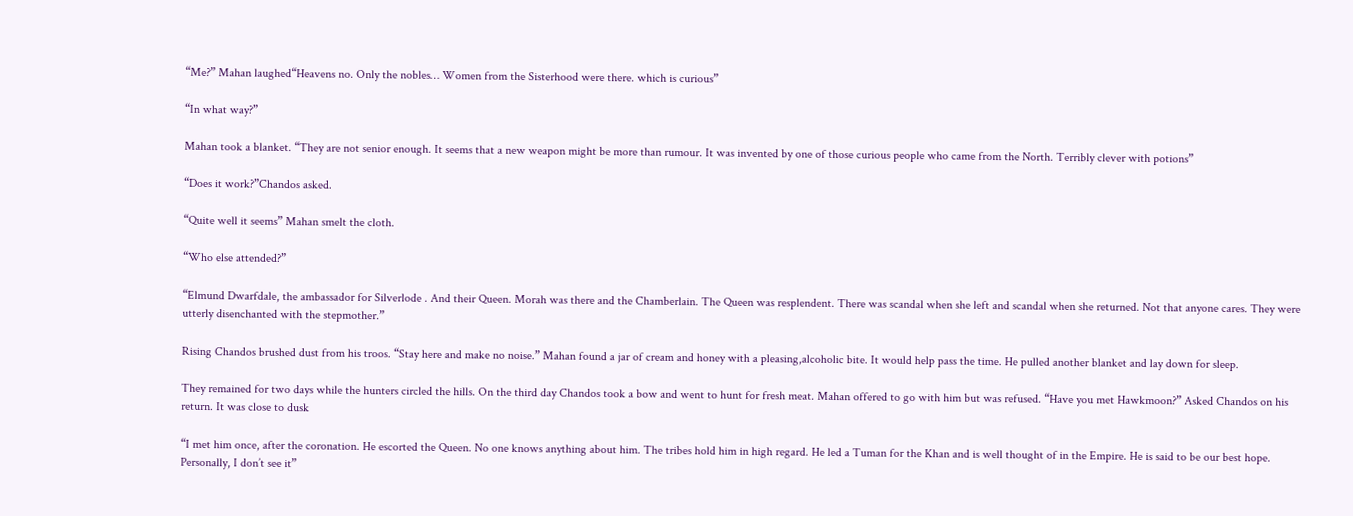“Me?” Mahan laughed“Heavens no. Only the nobles… Women from the Sisterhood were there. which is curious”

“In what way?”

Mahan took a blanket. “They are not senior enough. It seems that a new weapon might be more than rumour. It was invented by one of those curious people who came from the North. Terribly clever with potions”

“Does it work?”Chandos asked.

“Quite well it seems” Mahan smelt the cloth.

“Who else attended?”

“Elmund Dwarfdale, the ambassador for Silverlode . And their Queen. Morah was there and the Chamberlain. The Queen was resplendent. There was scandal when she left and scandal when she returned. Not that anyone cares. They were utterly disenchanted with the stepmother.”

Rising Chandos brushed dust from his troos. “Stay here and make no noise.” Mahan found a jar of cream and honey with a pleasing,alcoholic bite. It would help pass the time. He pulled another blanket and lay down for sleep.

They remained for two days while the hunters circled the hills. On the third day Chandos took a bow and went to hunt for fresh meat. Mahan offered to go with him but was refused. “Have you met Hawkmoon?” Asked Chandos on his return. It was close to dusk

“I met him once, after the coronation. He escorted the Queen. No one knows anything about him. The tribes hold him in high regard. He led a Tuman for the Khan and is well thought of in the Empire. He is said to be our best hope. Personally, I don’t see it”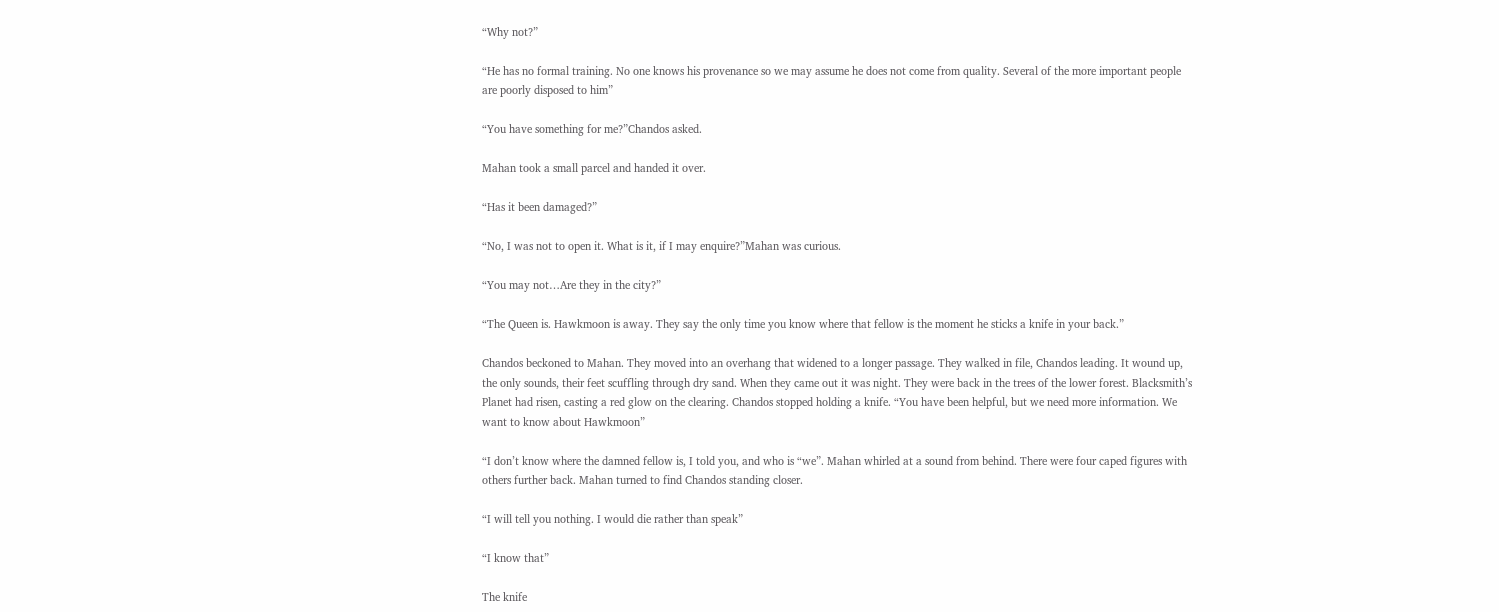“Why not?”

“He has no formal training. No one knows his provenance so we may assume he does not come from quality. Several of the more important people are poorly disposed to him”

“You have something for me?”Chandos asked.

Mahan took a small parcel and handed it over.

“Has it been damaged?”

“No, I was not to open it. What is it, if I may enquire?”Mahan was curious.

“You may not…Are they in the city?”

“The Queen is. Hawkmoon is away. They say the only time you know where that fellow is the moment he sticks a knife in your back.”

Chandos beckoned to Mahan. They moved into an overhang that widened to a longer passage. They walked in file, Chandos leading. It wound up, the only sounds, their feet scuffling through dry sand. When they came out it was night. They were back in the trees of the lower forest. Blacksmith’s Planet had risen, casting a red glow on the clearing. Chandos stopped holding a knife. “You have been helpful, but we need more information. We want to know about Hawkmoon”

“I don’t know where the damned fellow is, I told you, and who is “we”. Mahan whirled at a sound from behind. There were four caped figures with others further back. Mahan turned to find Chandos standing closer.

“I will tell you nothing. I would die rather than speak”

“I know that”

The knife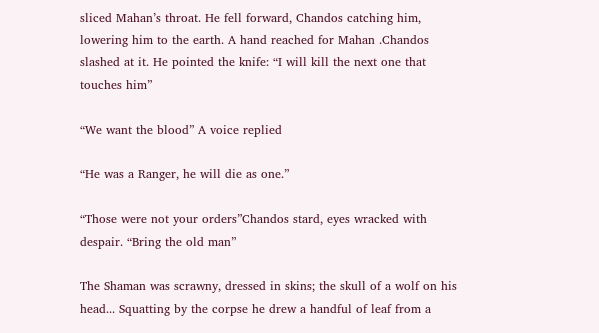sliced Mahan’s throat. He fell forward, Chandos catching him, lowering him to the earth. A hand reached for Mahan .Chandos slashed at it. He pointed the knife: “I will kill the next one that touches him”

“We want the blood” A voice replied

“He was a Ranger, he will die as one.”

“Those were not your orders”Chandos stard, eyes wracked with despair. “Bring the old man”

The Shaman was scrawny, dressed in skins; the skull of a wolf on his head... Squatting by the corpse he drew a handful of leaf from a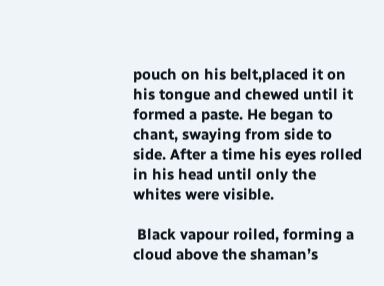pouch on his belt,placed it on his tongue and chewed until it formed a paste. He began to chant, swaying from side to side. After a time his eyes rolled in his head until only the whites were visible.

 Black vapour roiled, forming a cloud above the shaman’s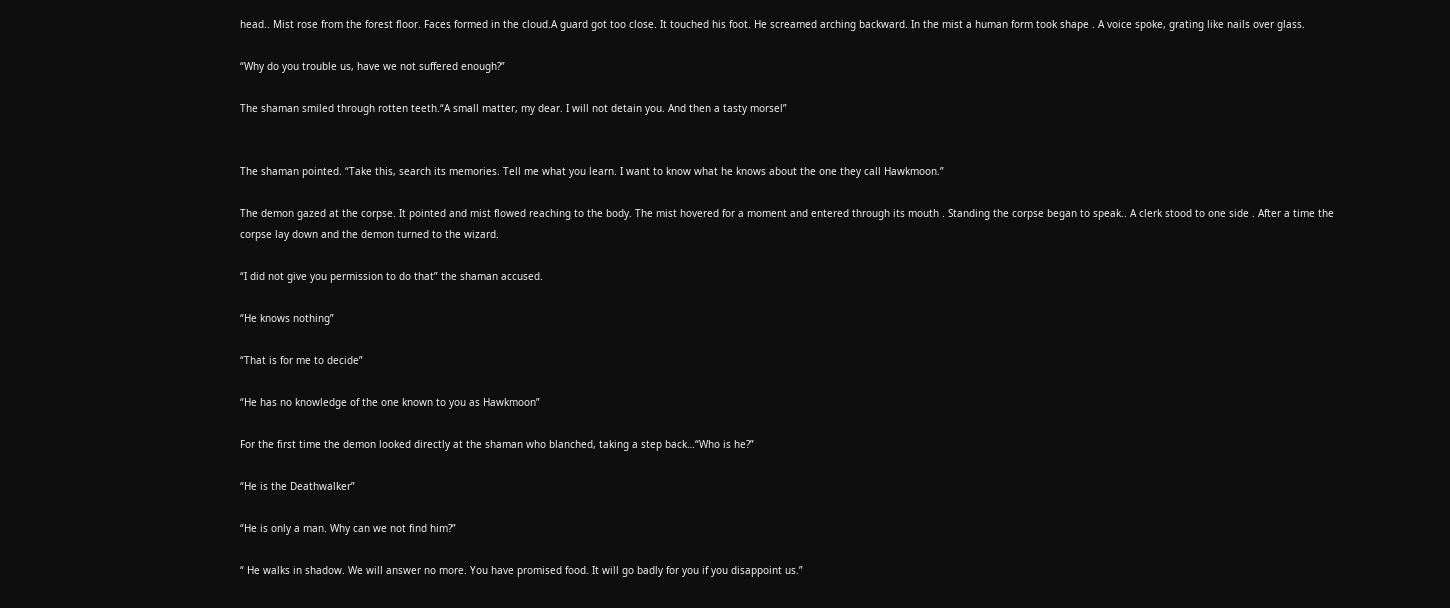head.. Mist rose from the forest floor. Faces formed in the cloud.A guard got too close. It touched his foot. He screamed arching backward. In the mist a human form took shape . A voice spoke, grating like nails over glass.

“Why do you trouble us, have we not suffered enough?”

The shaman smiled through rotten teeth.“A small matter, my dear. I will not detain you. And then a tasty morsel”


The shaman pointed. “Take this, search its memories. Tell me what you learn. I want to know what he knows about the one they call Hawkmoon.”

The demon gazed at the corpse. It pointed and mist flowed reaching to the body. The mist hovered for a moment and entered through its mouth . Standing the corpse began to speak.. A clerk stood to one side . After a time the corpse lay down and the demon turned to the wizard.

“I did not give you permission to do that” the shaman accused.

“He knows nothing”

“That is for me to decide”

“He has no knowledge of the one known to you as Hawkmoon”

For the first time the demon looked directly at the shaman who blanched, taking a step back…“Who is he?”

“He is the Deathwalker”

“He is only a man. Why can we not find him?”

“ He walks in shadow. We will answer no more. You have promised food. It will go badly for you if you disappoint us.”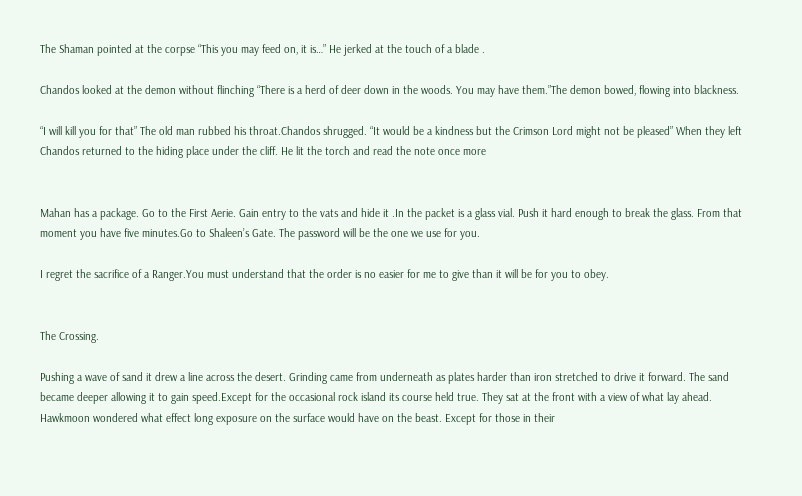The Shaman pointed at the corpse “This you may feed on, it is…” He jerked at the touch of a blade .

Chandos looked at the demon without flinching “There is a herd of deer down in the woods. You may have them.”The demon bowed, flowing into blackness.

“I will kill you for that” The old man rubbed his throat.Chandos shrugged. “It would be a kindness but the Crimson Lord might not be pleased” When they left Chandos returned to the hiding place under the cliff. He lit the torch and read the note once more


Mahan has a package. Go to the First Aerie. Gain entry to the vats and hide it .In the packet is a glass vial. Push it hard enough to break the glass. From that moment you have five minutes.Go to Shaleen’s Gate. The password will be the one we use for you.

I regret the sacrifice of a Ranger.You must understand that the order is no easier for me to give than it will be for you to obey.


The Crossing.

Pushing a wave of sand it drew a line across the desert. Grinding came from underneath as plates harder than iron stretched to drive it forward. The sand became deeper allowing it to gain speed.Except for the occasional rock island its course held true. They sat at the front with a view of what lay ahead. Hawkmoon wondered what effect long exposure on the surface would have on the beast. Except for those in their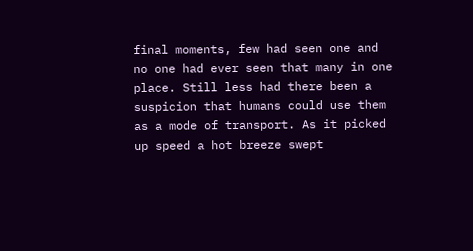final moments, few had seen one and no one had ever seen that many in one place. Still less had there been a suspicion that humans could use them as a mode of transport. As it picked up speed a hot breeze swept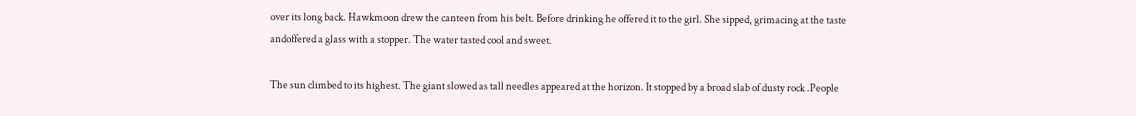over its long back. Hawkmoon drew the canteen from his belt. Before drinking he offered it to the girl. She sipped, grimacing at the taste andoffered a glass with a stopper. The water tasted cool and sweet.

The sun climbed to its highest. The giant slowed as tall needles appeared at the horizon. It stopped by a broad slab of dusty rock .People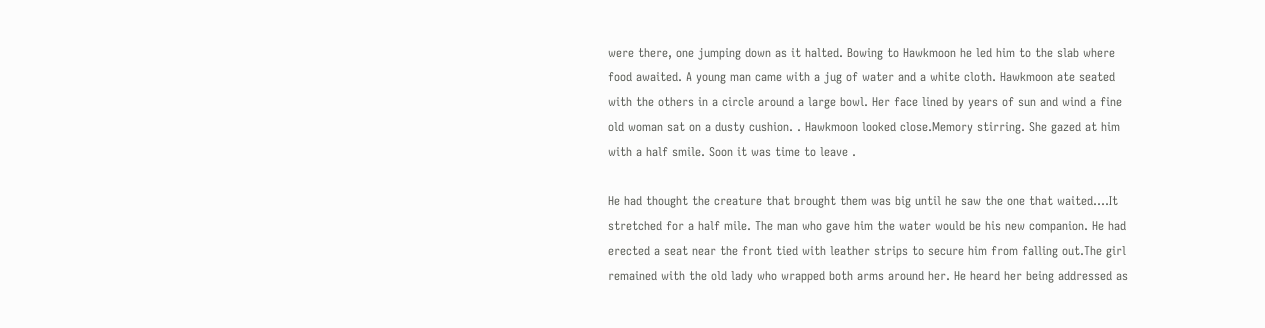were there, one jumping down as it halted. Bowing to Hawkmoon he led him to the slab where food awaited. A young man came with a jug of water and a white cloth. Hawkmoon ate seated with the others in a circle around a large bowl. Her face lined by years of sun and wind a fine old woman sat on a dusty cushion. . Hawkmoon looked close.Memory stirring. She gazed at him with a half smile. Soon it was time to leave .

He had thought the creature that brought them was big until he saw the one that waited….It stretched for a half mile. The man who gave him the water would be his new companion. He had erected a seat near the front tied with leather strips to secure him from falling out.The girl remained with the old lady who wrapped both arms around her. He heard her being addressed as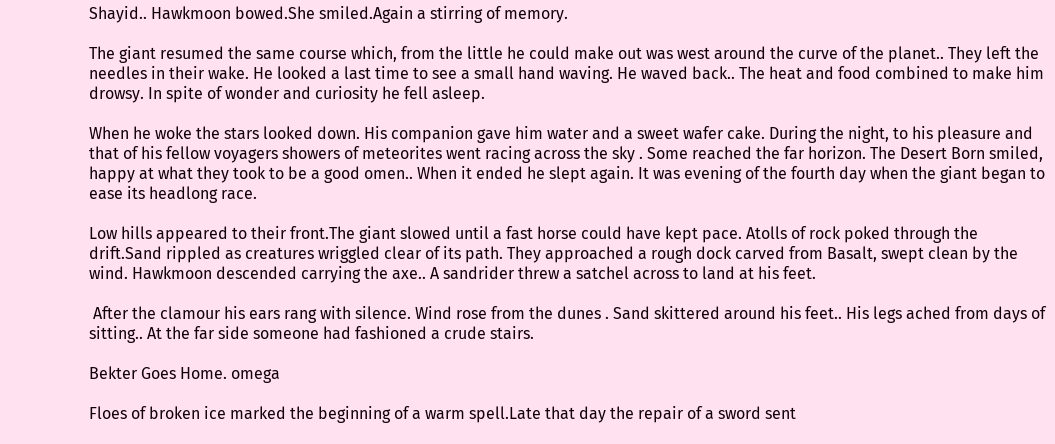Shayid.. Hawkmoon bowed.She smiled.Again a stirring of memory.

The giant resumed the same course which, from the little he could make out was west around the curve of the planet.. They left the needles in their wake. He looked a last time to see a small hand waving. He waved back.. The heat and food combined to make him drowsy. In spite of wonder and curiosity he fell asleep.

When he woke the stars looked down. His companion gave him water and a sweet wafer cake. During the night, to his pleasure and that of his fellow voyagers showers of meteorites went racing across the sky . Some reached the far horizon. The Desert Born smiled, happy at what they took to be a good omen.. When it ended he slept again. It was evening of the fourth day when the giant began to ease its headlong race.

Low hills appeared to their front.The giant slowed until a fast horse could have kept pace. Atolls of rock poked through the drift.Sand rippled as creatures wriggled clear of its path. They approached a rough dock carved from Basalt, swept clean by the wind. Hawkmoon descended carrying the axe.. A sandrider threw a satchel across to land at his feet.

 After the clamour his ears rang with silence. Wind rose from the dunes . Sand skittered around his feet.. His legs ached from days of sitting.. At the far side someone had fashioned a crude stairs.

Bekter Goes Home. omega

Floes of broken ice marked the beginning of a warm spell.Late that day the repair of a sword sent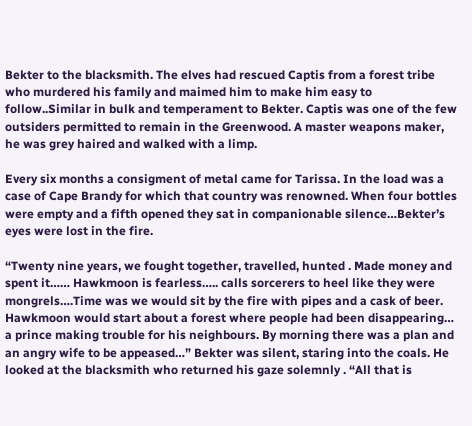Bekter to the blacksmith. The elves had rescued Captis from a forest tribe who murdered his family and maimed him to make him easy to follow..Similar in bulk and temperament to Bekter. Captis was one of the few outsiders permitted to remain in the Greenwood. A master weapons maker, he was grey haired and walked with a limp.

Every six months a consigment of metal came for Tarissa. In the load was a case of Cape Brandy for which that country was renowned. When four bottles were empty and a fifth opened they sat in companionable silence…Bekter’s eyes were lost in the fire.

“Twenty nine years, we fought together, travelled, hunted . Made money and spent it…… Hawkmoon is fearless….. calls sorcerers to heel like they were mongrels….Time was we would sit by the fire with pipes and a cask of beer. Hawkmoon would start about a forest where people had been disappearing… a prince making trouble for his neighbours. By morning there was a plan and an angry wife to be appeased…” Bekter was silent, staring into the coals. He looked at the blacksmith who returned his gaze solemnly . “All that is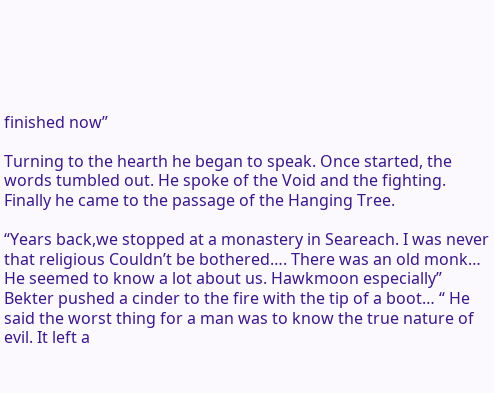finished now”

Turning to the hearth he began to speak. Once started, the words tumbled out. He spoke of the Void and the fighting. Finally he came to the passage of the Hanging Tree.

“Years back,we stopped at a monastery in Seareach. I was never that religious Couldn’t be bothered…. There was an old monk… He seemed to know a lot about us. Hawkmoon especially” Bekter pushed a cinder to the fire with the tip of a boot… “ He said the worst thing for a man was to know the true nature of evil. It left a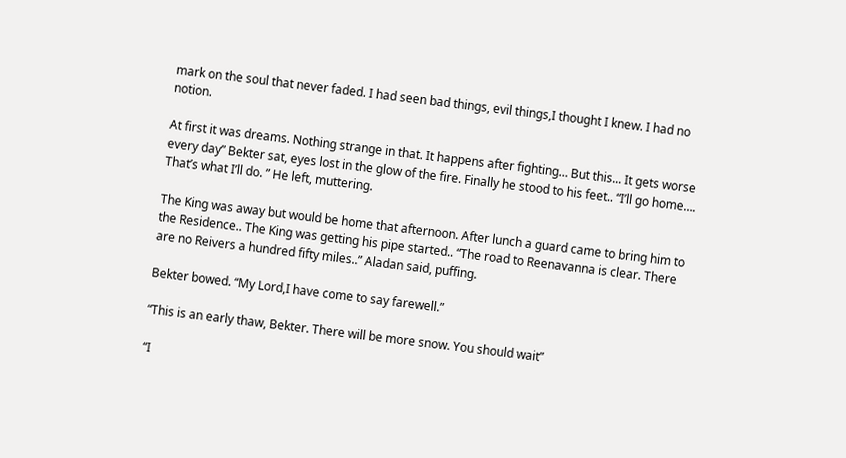mark on the soul that never faded. I had seen bad things, evil things,I thought I knew. I had no notion.

At first it was dreams. Nothing strange in that. It happens after fighting… But this... It gets worse every day” Bekter sat, eyes lost in the glow of the fire. Finally he stood to his feet.. “I’ll go home…. That’s what I’ll do. ” He left, muttering.

The King was away but would be home that afternoon. After lunch a guard came to bring him to the Residence.. The King was getting his pipe started.. “The road to Reenavanna is clear. There are no Reivers a hundred fifty miles..” Aladan said, puffing.

Bekter bowed. “My Lord,I have come to say farewell.”

“This is an early thaw, Bekter. There will be more snow. You should wait”

“I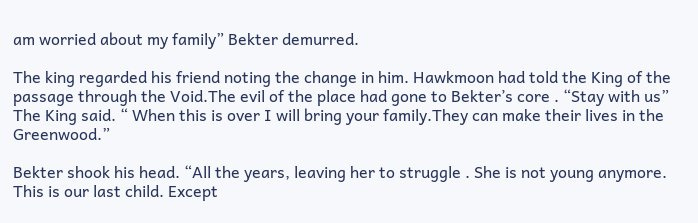am worried about my family” Bekter demurred.

The king regarded his friend noting the change in him. Hawkmoon had told the King of the passage through the Void.The evil of the place had gone to Bekter’s core . “Stay with us” The King said. “ When this is over I will bring your family.They can make their lives in the Greenwood.”

Bekter shook his head. “All the years, leaving her to struggle . She is not young anymore. This is our last child. Except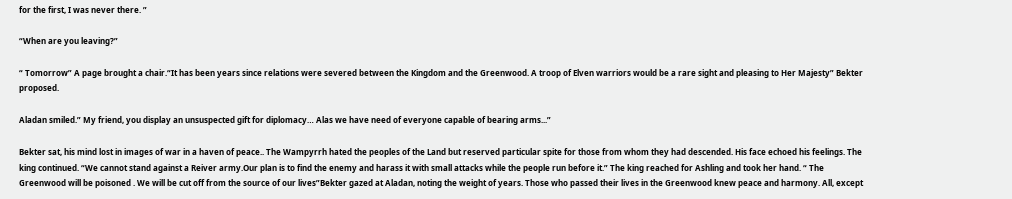for the first, I was never there. ”

“When are you leaving?”

“ Tomorrow” A page brought a chair.“It has been years since relations were severed between the Kingdom and the Greenwood. A troop of Elven warriors would be a rare sight and pleasing to Her Majesty” Bekter proposed.

Aladan smiled.” My friend, you display an unsuspected gift for diplomacy… Alas we have need of everyone capable of bearing arms...”

Bekter sat, his mind lost in images of war in a haven of peace.. The Wampyrrh hated the peoples of the Land but reserved particular spite for those from whom they had descended. His face echoed his feelings. The king continued. “We cannot stand against a Reiver army.Our plan is to find the enemy and harass it with small attacks while the people run before it.” The king reached for Ashling and took her hand. “ The Greenwood will be poisoned . We will be cut off from the source of our lives”Bekter gazed at Aladan, noting the weight of years. Those who passed their lives in the Greenwood knew peace and harmony. All, except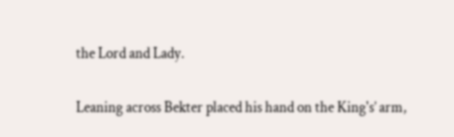the Lord and Lady.

Leaning across Bekter placed his hand on the King's’ arm,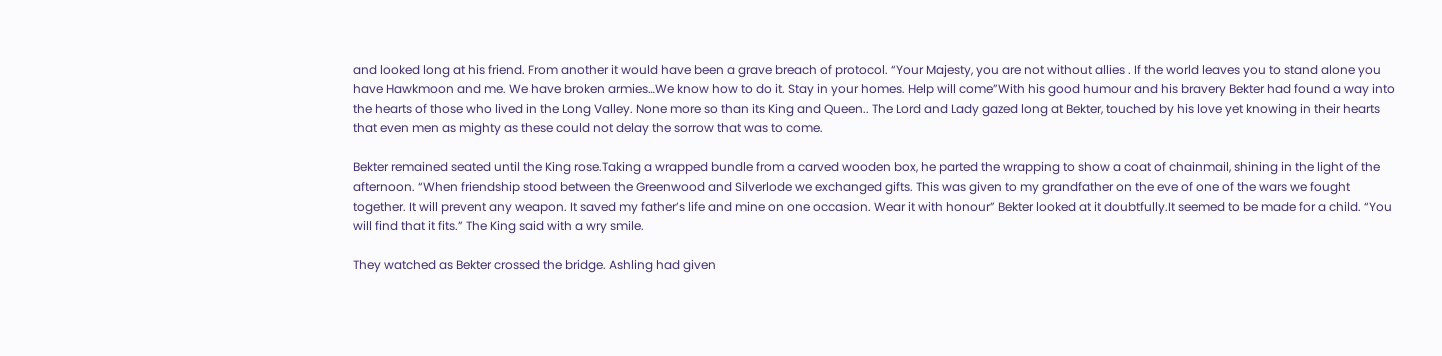and looked long at his friend. From another it would have been a grave breach of protocol. “Your Majesty, you are not without allies . If the world leaves you to stand alone you have Hawkmoon and me. We have broken armies…We know how to do it. Stay in your homes. Help will come”With his good humour and his bravery Bekter had found a way into the hearts of those who lived in the Long Valley. None more so than its King and Queen.. The Lord and Lady gazed long at Bekter, touched by his love yet knowing in their hearts that even men as mighty as these could not delay the sorrow that was to come.

Bekter remained seated until the King rose.Taking a wrapped bundle from a carved wooden box, he parted the wrapping to show a coat of chainmail, shining in the light of the afternoon. “When friendship stood between the Greenwood and Silverlode we exchanged gifts. This was given to my grandfather on the eve of one of the wars we fought together. It will prevent any weapon. It saved my father’s life and mine on one occasion. Wear it with honour” Bekter looked at it doubtfully.It seemed to be made for a child. “You will find that it fits.” The King said with a wry smile.

They watched as Bekter crossed the bridge. Ashling had given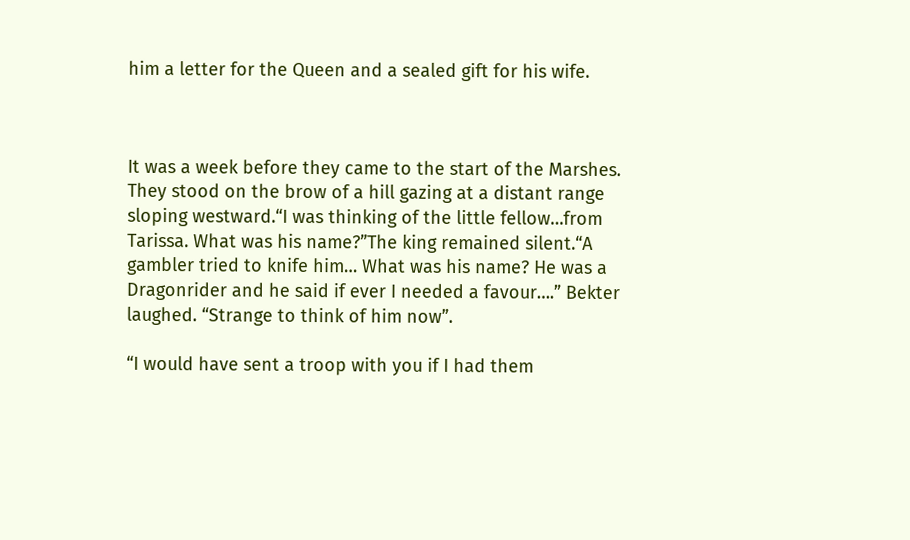him a letter for the Queen and a sealed gift for his wife.



It was a week before they came to the start of the Marshes. They stood on the brow of a hill gazing at a distant range sloping westward.“I was thinking of the little fellow…from Tarissa. What was his name?”The king remained silent.“A gambler tried to knife him… What was his name? He was a Dragonrider and he said if ever I needed a favour….” Bekter laughed. “Strange to think of him now”.

“I would have sent a troop with you if I had them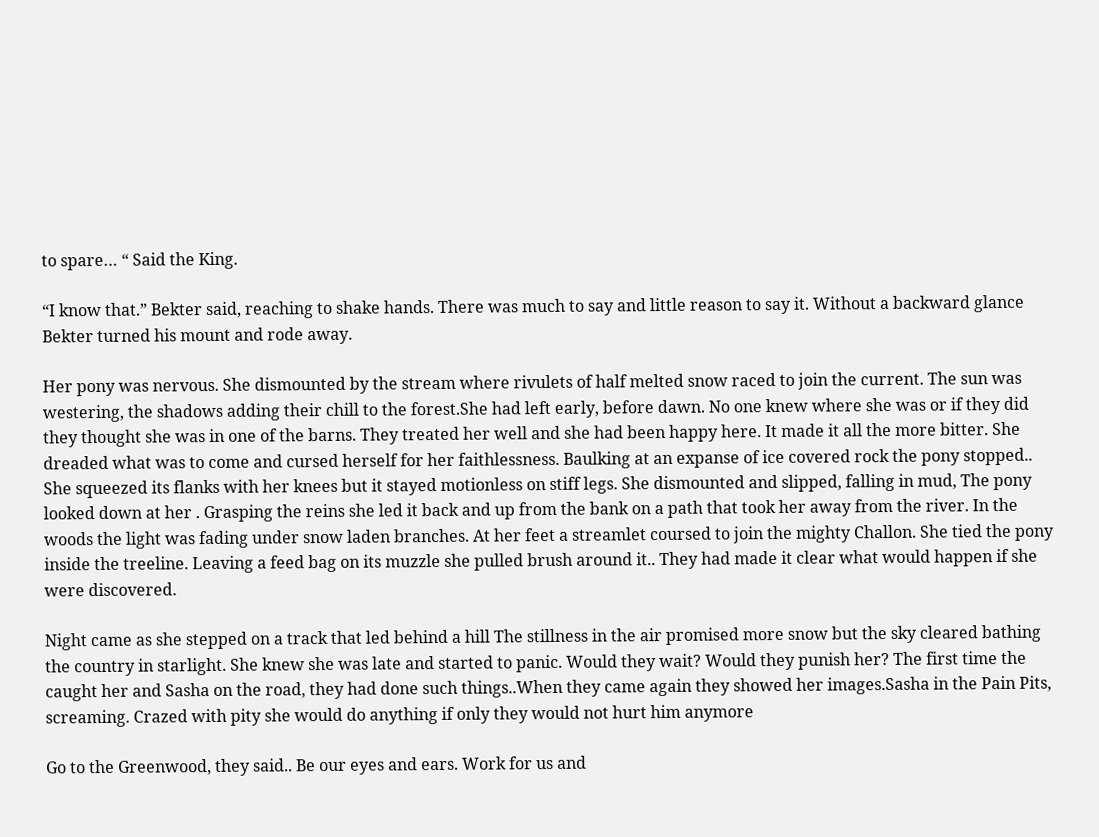to spare… “ Said the King.

“I know that.” Bekter said, reaching to shake hands. There was much to say and little reason to say it. Without a backward glance Bekter turned his mount and rode away.

Her pony was nervous. She dismounted by the stream where rivulets of half melted snow raced to join the current. The sun was westering, the shadows adding their chill to the forest.She had left early, before dawn. No one knew where she was or if they did they thought she was in one of the barns. They treated her well and she had been happy here. It made it all the more bitter. She dreaded what was to come and cursed herself for her faithlessness. Baulking at an expanse of ice covered rock the pony stopped.. She squeezed its flanks with her knees but it stayed motionless on stiff legs. She dismounted and slipped, falling in mud, The pony looked down at her . Grasping the reins she led it back and up from the bank on a path that took her away from the river. In the woods the light was fading under snow laden branches. At her feet a streamlet coursed to join the mighty Challon. She tied the pony inside the treeline. Leaving a feed bag on its muzzle she pulled brush around it.. They had made it clear what would happen if she were discovered.

Night came as she stepped on a track that led behind a hill The stillness in the air promised more snow but the sky cleared bathing the country in starlight. She knew she was late and started to panic. Would they wait? Would they punish her? The first time the caught her and Sasha on the road, they had done such things..When they came again they showed her images.Sasha in the Pain Pits, screaming. Crazed with pity she would do anything if only they would not hurt him anymore

Go to the Greenwood, they said.. Be our eyes and ears. Work for us and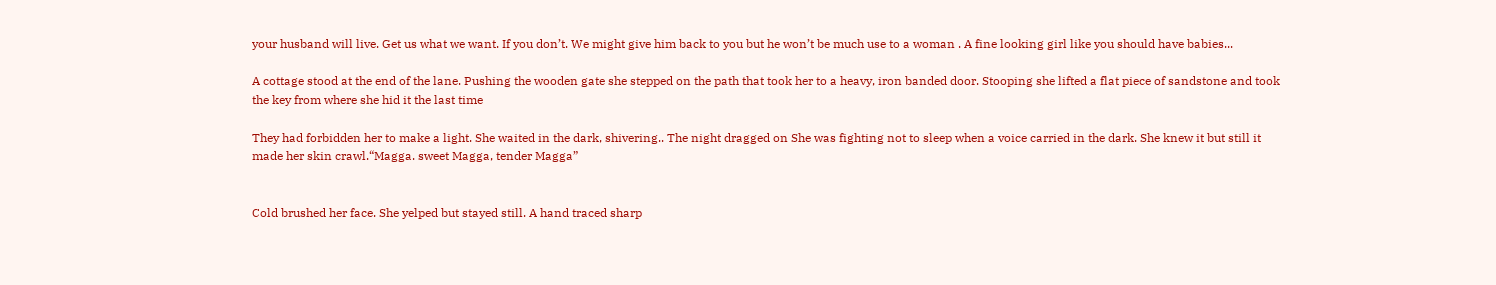your husband will live. Get us what we want. If you don’t. We might give him back to you but he won’t be much use to a woman . A fine looking girl like you should have babies...

A cottage stood at the end of the lane. Pushing the wooden gate she stepped on the path that took her to a heavy, iron banded door. Stooping she lifted a flat piece of sandstone and took the key from where she hid it the last time

They had forbidden her to make a light. She waited in the dark, shivering.. The night dragged on She was fighting not to sleep when a voice carried in the dark. She knew it but still it made her skin crawl.“Magga. sweet Magga, tender Magga”


Cold brushed her face. She yelped but stayed still. A hand traced sharp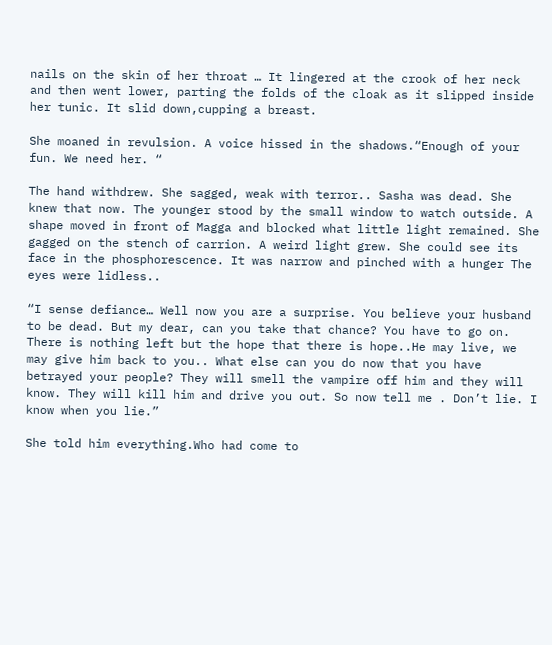nails on the skin of her throat … It lingered at the crook of her neck and then went lower, parting the folds of the cloak as it slipped inside her tunic. It slid down,cupping a breast.

She moaned in revulsion. A voice hissed in the shadows.“Enough of your fun. We need her. “

The hand withdrew. She sagged, weak with terror.. Sasha was dead. She knew that now. The younger stood by the small window to watch outside. A shape moved in front of Magga and blocked what little light remained. She gagged on the stench of carrion. A weird light grew. She could see its face in the phosphorescence. It was narrow and pinched with a hunger The eyes were lidless..

“I sense defiance… Well now you are a surprise. You believe your husband to be dead. But my dear, can you take that chance? You have to go on. There is nothing left but the hope that there is hope..He may live, we may give him back to you.. What else can you do now that you have betrayed your people? They will smell the vampire off him and they will know. They will kill him and drive you out. So now tell me . Don’t lie. I know when you lie.”

She told him everything.Who had come to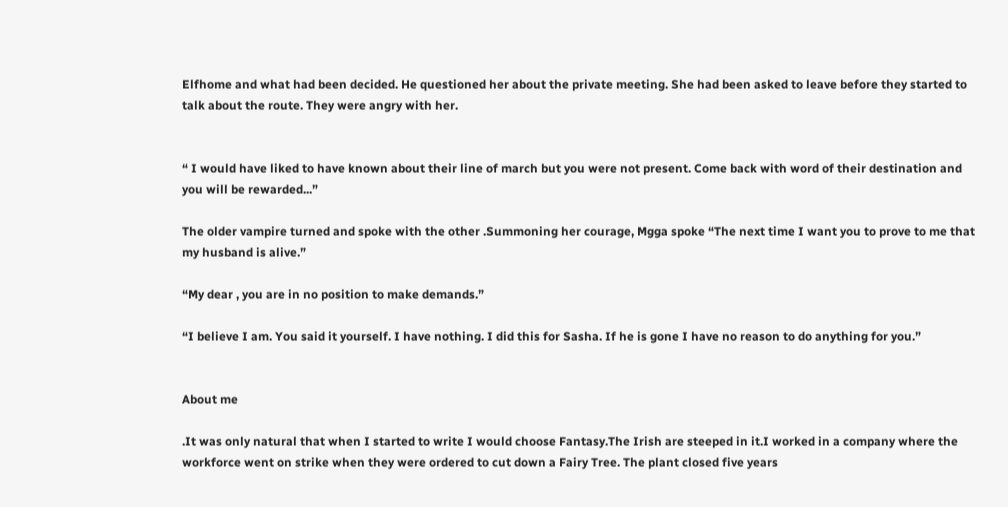Elfhome and what had been decided. He questioned her about the private meeting. She had been asked to leave before they started to talk about the route. They were angry with her.


“ I would have liked to have known about their line of march but you were not present. Come back with word of their destination and you will be rewarded...”

The older vampire turned and spoke with the other .Summoning her courage, Mgga spoke “The next time I want you to prove to me that my husband is alive.”

“My dear , you are in no position to make demands.”

“I believe I am. You said it yourself. I have nothing. I did this for Sasha. If he is gone I have no reason to do anything for you.”


About me

.It was only natural that when I started to write I would choose Fantasy.The Irish are steeped in it.I worked in a company where the workforce went on strike when they were ordered to cut down a Fairy Tree. The plant closed five years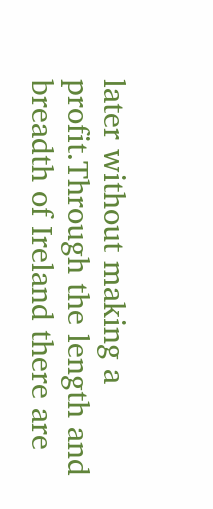later without making a profit.Through the length and breadth of Ireland there are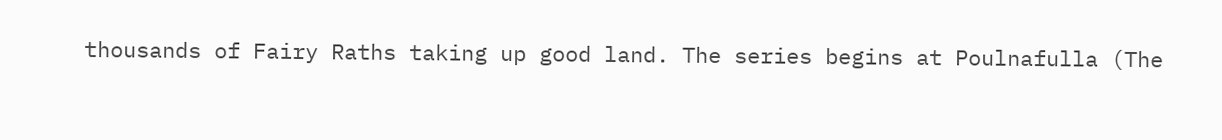thousands of Fairy Raths taking up good land. The series begins at Poulnafulla (The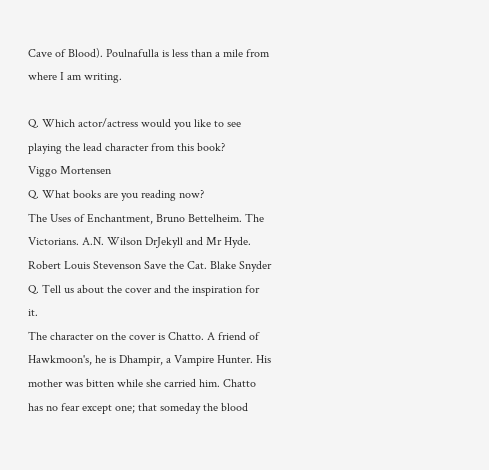Cave of Blood). Poulnafulla is less than a mile from where I am writing.

Q. Which actor/actress would you like to see playing the lead character from this book?
Viggo Mortensen
Q. What books are you reading now?
The Uses of Enchantment, Bruno Bettelheim. The Victorians. A.N. Wilson DrJekyll and Mr Hyde. Robert Louis Stevenson Save the Cat. Blake Snyder
Q. Tell us about the cover and the inspiration for it.
The character on the cover is Chatto. A friend of Hawkmoon's, he is Dhampir, a Vampire Hunter. His mother was bitten while she carried him. Chatto has no fear except one; that someday the blood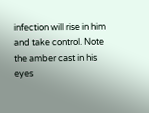infection will rise in him and take control. Note the amber cast in his eyes